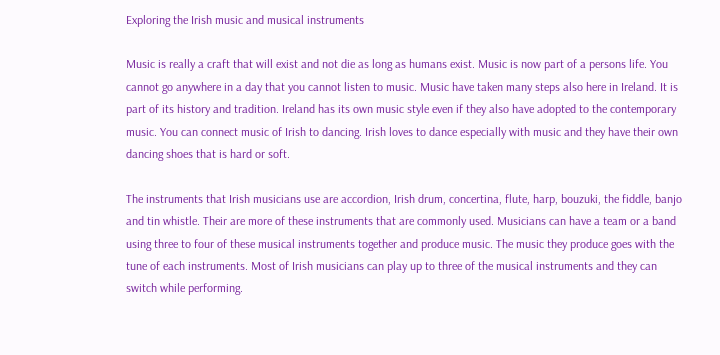Exploring the Irish music and musical instruments

Music is really a craft that will exist and not die as long as humans exist. Music is now part of a persons life. You cannot go anywhere in a day that you cannot listen to music. Music have taken many steps also here in Ireland. It is part of its history and tradition. Ireland has its own music style even if they also have adopted to the contemporary music. You can connect music of Irish to dancing. Irish loves to dance especially with music and they have their own dancing shoes that is hard or soft.

The instruments that Irish musicians use are accordion, Irish drum, concertina, flute, harp, bouzuki, the fiddle, banjo and tin whistle. Their are more of these instruments that are commonly used. Musicians can have a team or a band using three to four of these musical instruments together and produce music. The music they produce goes with the tune of each instruments. Most of Irish musicians can play up to three of the musical instruments and they can switch while performing.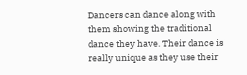Dancers can dance along with them showing the traditional dance they have. Their dance is really unique as they use their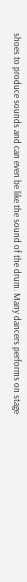shoes to produce sounds and can even be like the sound of the drum. Many dancers performs on stage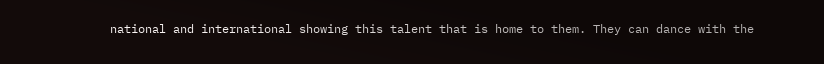national and international showing this talent that is home to them. They can dance with the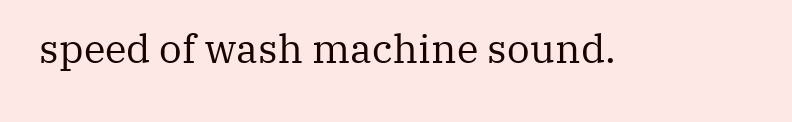speed of wash machine sound.